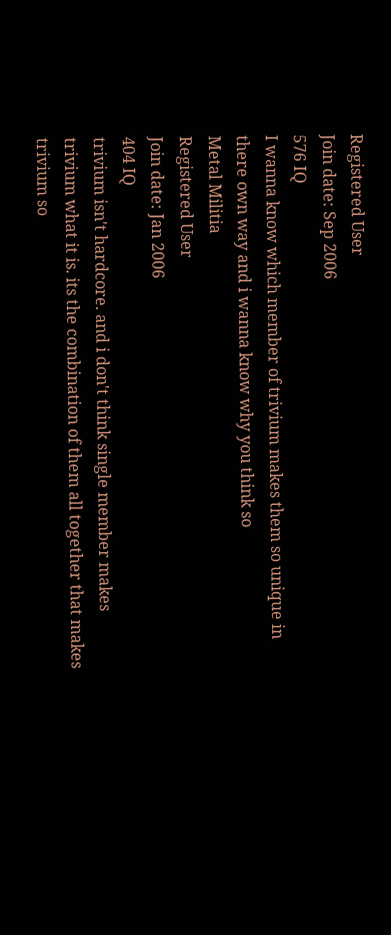Registered User
Join date: Sep 2006
576 IQ
I wanna know which member of trivium makes them so unique in there own way and i wanna know why you think so
Metal Militia
Registered User
Join date: Jan 2006
404 IQ
trivium isn't hardcore. and i don't think single member makes trivium what it is. its the combination of them all together that makes trivium so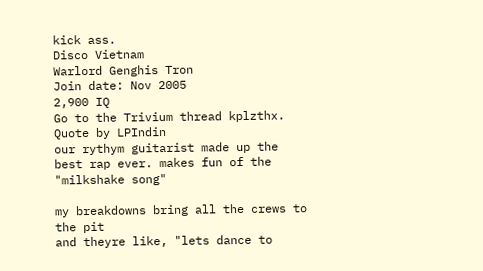kick ass.
Disco Vietnam
Warlord Genghis Tron
Join date: Nov 2005
2,900 IQ
Go to the Trivium thread kplzthx.
Quote by LPIndin
our rythym guitarist made up the best rap ever. makes fun of the "milkshake song"

my breakdowns bring all the crews to the pit
and theyre like, "lets dance to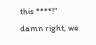this ****!"
damn right, we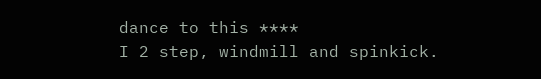dance to this ****
I 2 step, windmill and spinkick.